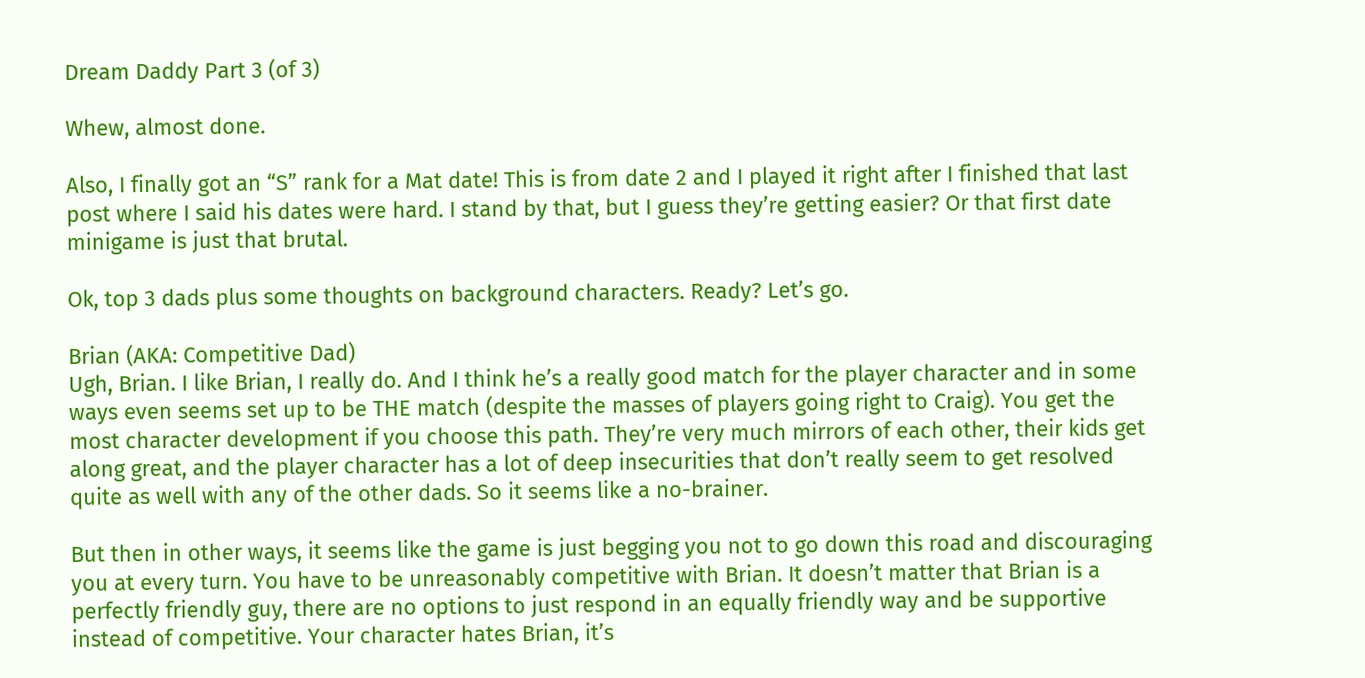Dream Daddy Part 3 (of 3)

Whew, almost done.

Also, I finally got an “S” rank for a Mat date! This is from date 2 and I played it right after I finished that last post where I said his dates were hard. I stand by that, but I guess they’re getting easier? Or that first date minigame is just that brutal.

Ok, top 3 dads plus some thoughts on background characters. Ready? Let’s go.

Brian (AKA: Competitive Dad)
Ugh, Brian. I like Brian, I really do. And I think he’s a really good match for the player character and in some ways even seems set up to be THE match (despite the masses of players going right to Craig). You get the most character development if you choose this path. They’re very much mirrors of each other, their kids get along great, and the player character has a lot of deep insecurities that don’t really seem to get resolved quite as well with any of the other dads. So it seems like a no-brainer.

But then in other ways, it seems like the game is just begging you not to go down this road and discouraging you at every turn. You have to be unreasonably competitive with Brian. It doesn’t matter that Brian is a perfectly friendly guy, there are no options to just respond in an equally friendly way and be supportive instead of competitive. Your character hates Brian, it’s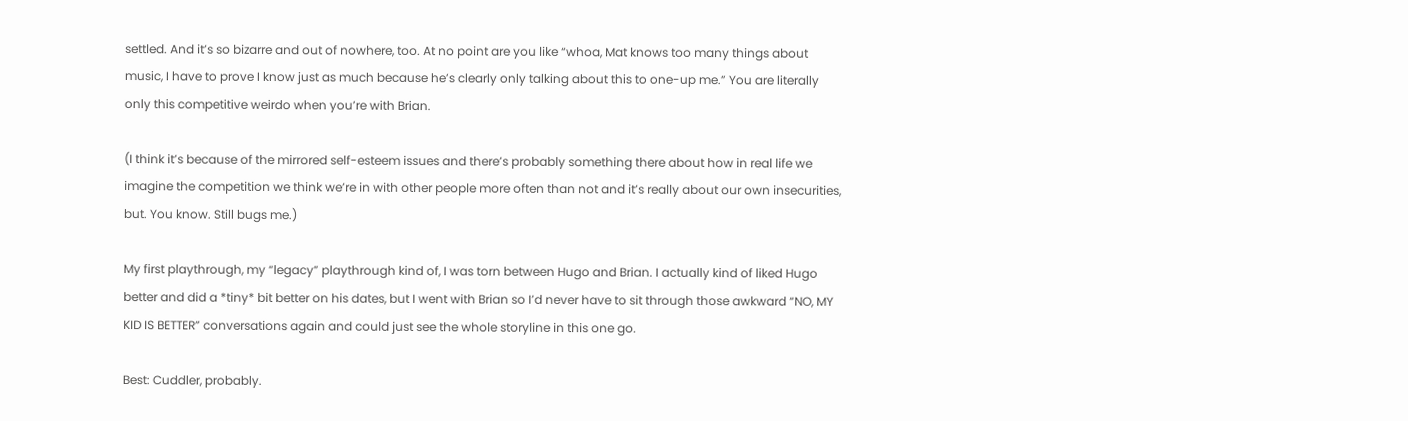settled. And it’s so bizarre and out of nowhere, too. At no point are you like “whoa, Mat knows too many things about music, I have to prove I know just as much because he’s clearly only talking about this to one-up me.” You are literally only this competitive weirdo when you’re with Brian.

(I think it’s because of the mirrored self-esteem issues and there’s probably something there about how in real life we imagine the competition we think we’re in with other people more often than not and it’s really about our own insecurities, but. You know. Still bugs me.)

My first playthrough, my “legacy” playthrough kind of, I was torn between Hugo and Brian. I actually kind of liked Hugo better and did a *tiny* bit better on his dates, but I went with Brian so I’d never have to sit through those awkward “NO, MY KID IS BETTER” conversations again and could just see the whole storyline in this one go.

Best: Cuddler, probably.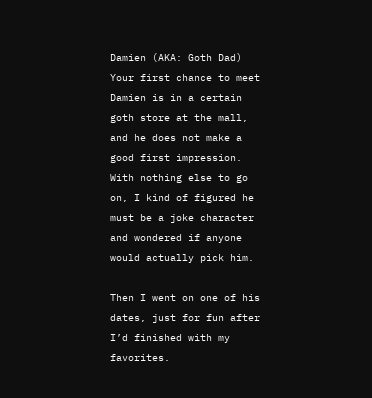Damien (AKA: Goth Dad)
Your first chance to meet Damien is in a certain goth store at the mall, and he does not make a good first impression. With nothing else to go on, I kind of figured he must be a joke character and wondered if anyone would actually pick him.

Then I went on one of his dates, just for fun after I’d finished with my favorites.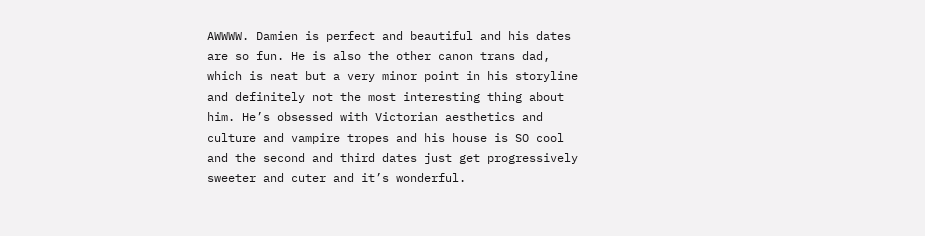AWWWW. Damien is perfect and beautiful and his dates are so fun. He is also the other canon trans dad, which is neat but a very minor point in his storyline and definitely not the most interesting thing about him. He’s obsessed with Victorian aesthetics and culture and vampire tropes and his house is SO cool and the second and third dates just get progressively sweeter and cuter and it’s wonderful.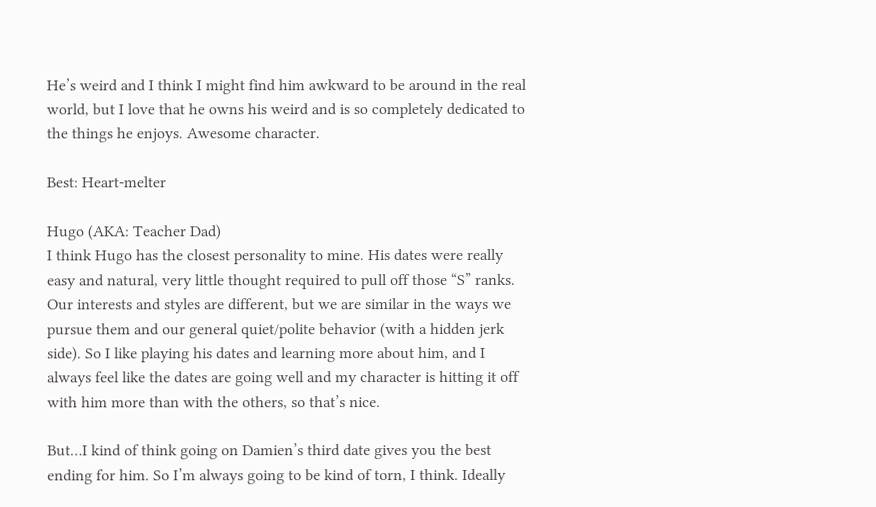He’s weird and I think I might find him awkward to be around in the real world, but I love that he owns his weird and is so completely dedicated to the things he enjoys. Awesome character.

Best: Heart-melter

Hugo (AKA: Teacher Dad)
I think Hugo has the closest personality to mine. His dates were really easy and natural, very little thought required to pull off those “S” ranks. Our interests and styles are different, but we are similar in the ways we pursue them and our general quiet/polite behavior (with a hidden jerk side). So I like playing his dates and learning more about him, and I always feel like the dates are going well and my character is hitting it off with him more than with the others, so that’s nice.

But…I kind of think going on Damien’s third date gives you the best ending for him. So I’m always going to be kind of torn, I think. Ideally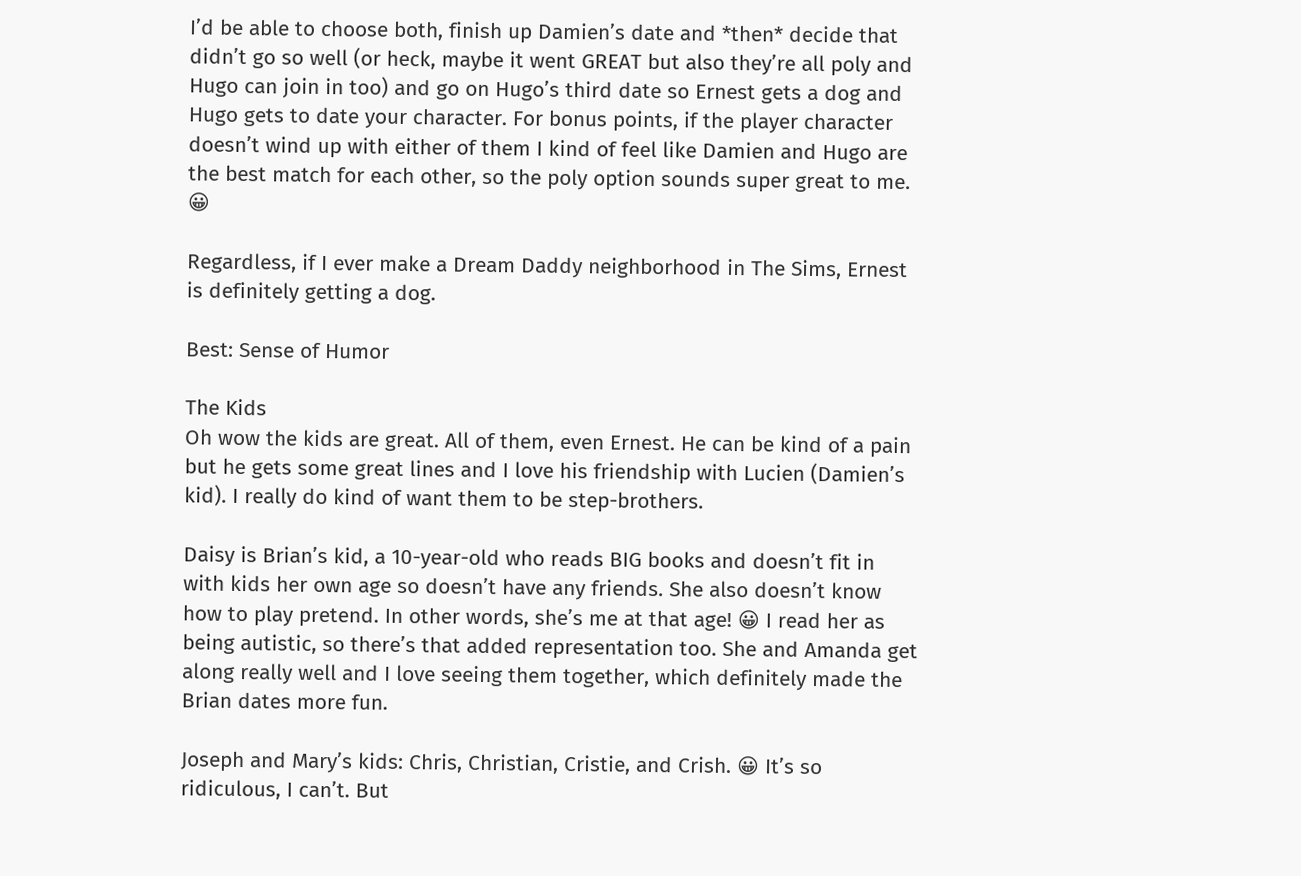I’d be able to choose both, finish up Damien’s date and *then* decide that didn’t go so well (or heck, maybe it went GREAT but also they’re all poly and Hugo can join in too) and go on Hugo’s third date so Ernest gets a dog and Hugo gets to date your character. For bonus points, if the player character doesn’t wind up with either of them I kind of feel like Damien and Hugo are the best match for each other, so the poly option sounds super great to me. 😀

Regardless, if I ever make a Dream Daddy neighborhood in The Sims, Ernest is definitely getting a dog.

Best: Sense of Humor

The Kids
Oh wow the kids are great. All of them, even Ernest. He can be kind of a pain but he gets some great lines and I love his friendship with Lucien (Damien’s kid). I really do kind of want them to be step-brothers.

Daisy is Brian’s kid, a 10-year-old who reads BIG books and doesn’t fit in with kids her own age so doesn’t have any friends. She also doesn’t know how to play pretend. In other words, she’s me at that age! 😀 I read her as being autistic, so there’s that added representation too. She and Amanda get along really well and I love seeing them together, which definitely made the Brian dates more fun.

Joseph and Mary’s kids: Chris, Christian, Cristie, and Crish. 😀 It’s so ridiculous, I can’t. But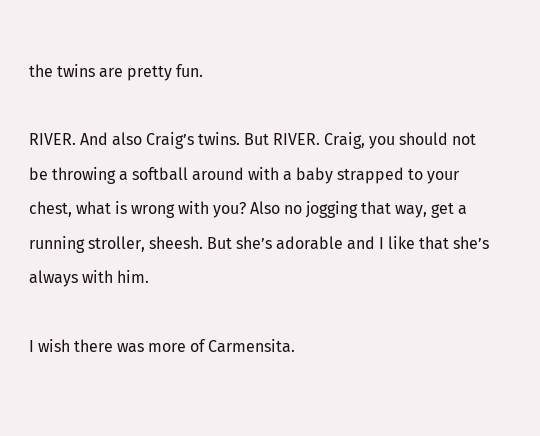the twins are pretty fun.

RIVER. And also Craig’s twins. But RIVER. Craig, you should not be throwing a softball around with a baby strapped to your chest, what is wrong with you? Also no jogging that way, get a running stroller, sheesh. But she’s adorable and I like that she’s always with him.

I wish there was more of Carmensita.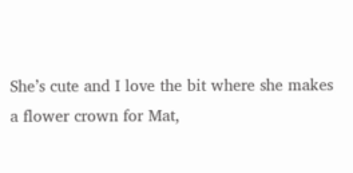She’s cute and I love the bit where she makes a flower crown for Mat,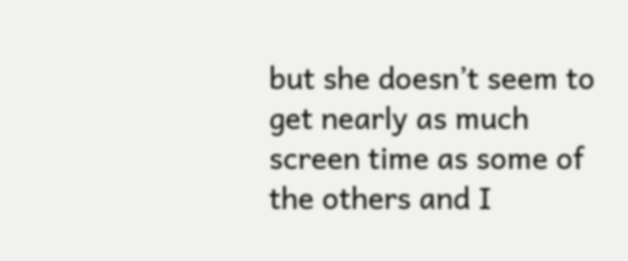but she doesn’t seem to get nearly as much screen time as some of the others and I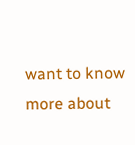want to know more about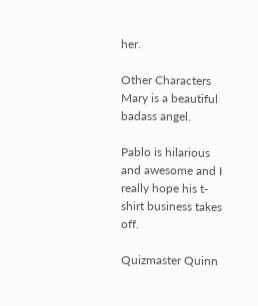her.

Other Characters
Mary is a beautiful badass angel.

Pablo is hilarious and awesome and I really hope his t-shirt business takes off.

Quizmaster Quinn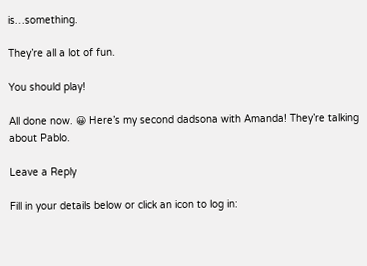is…something.

They’re all a lot of fun.

You should play!

All done now. 😀 Here’s my second dadsona with Amanda! They’re talking about Pablo.

Leave a Reply

Fill in your details below or click an icon to log in: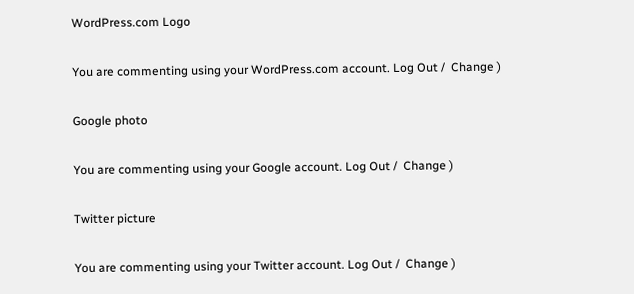WordPress.com Logo

You are commenting using your WordPress.com account. Log Out /  Change )

Google photo

You are commenting using your Google account. Log Out /  Change )

Twitter picture

You are commenting using your Twitter account. Log Out /  Change )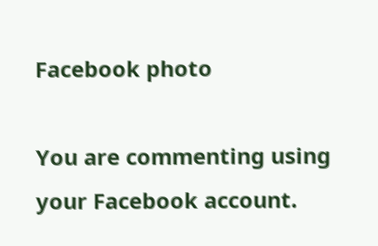Facebook photo

You are commenting using your Facebook account.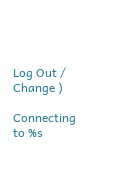Log Out /  Change )

Connecting to %s